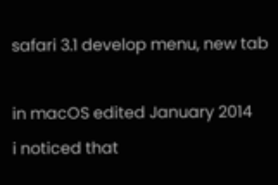safari 3.1 develop menu, new tab

in macOS edited January 2014
i noticed that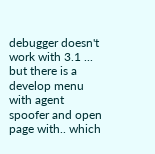debugger doesn't work with 3.1 ... but there is a develop menu with agent spoofer and open page with.. which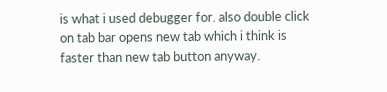is what i used debugger for. also double click on tab bar opens new tab which i think is faster than new tab button anyway.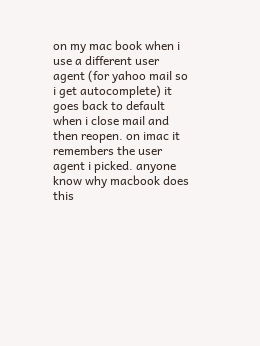on my mac book when i use a different user agent (for yahoo mail so i get autocomplete) it goes back to default when i close mail and then reopen. on imac it remembers the user agent i picked. anyone know why macbook does this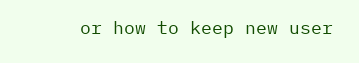or how to keep new user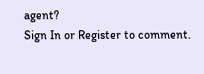agent?
Sign In or Register to comment.